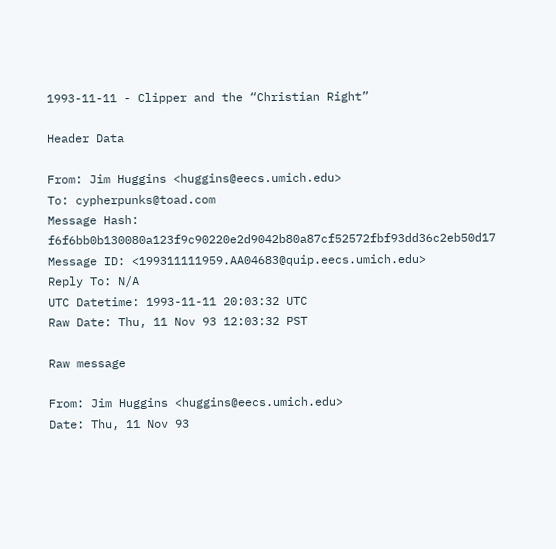1993-11-11 - Clipper and the “Christian Right”

Header Data

From: Jim Huggins <huggins@eecs.umich.edu>
To: cypherpunks@toad.com
Message Hash: f6f6bb0b130080a123f9c90220e2d9042b80a87cf52572fbf93dd36c2eb50d17
Message ID: <199311111959.AA04683@quip.eecs.umich.edu>
Reply To: N/A
UTC Datetime: 1993-11-11 20:03:32 UTC
Raw Date: Thu, 11 Nov 93 12:03:32 PST

Raw message

From: Jim Huggins <huggins@eecs.umich.edu>
Date: Thu, 11 Nov 93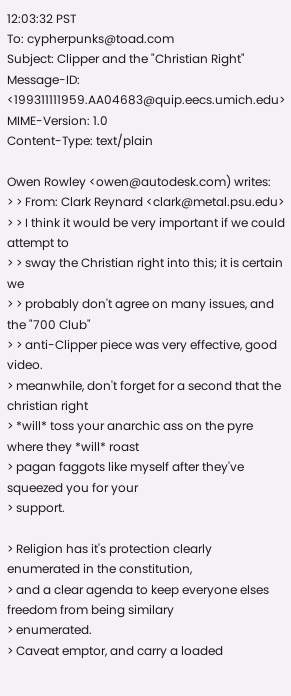12:03:32 PST
To: cypherpunks@toad.com
Subject: Clipper and the "Christian Right"
Message-ID: <199311111959.AA04683@quip.eecs.umich.edu>
MIME-Version: 1.0
Content-Type: text/plain

Owen Rowley <owen@autodesk.com) writes:
> > From: Clark Reynard <clark@metal.psu.edu>
> > I think it would be very important if we could attempt to
> > sway the Christian right into this; it is certain we
> > probably don't agree on many issues, and the "700 Club"
> > anti-Clipper piece was very effective, good video.
> meanwhile, don't forget for a second that the christian right
> *will* toss your anarchic ass on the pyre where they *will* roast
> pagan faggots like myself after they've squeezed you for your
> support.

> Religion has it's protection clearly enumerated in the constitution,
> and a clear agenda to keep everyone elses freedom from being similary
> enumerated.
> Caveat emptor, and carry a loaded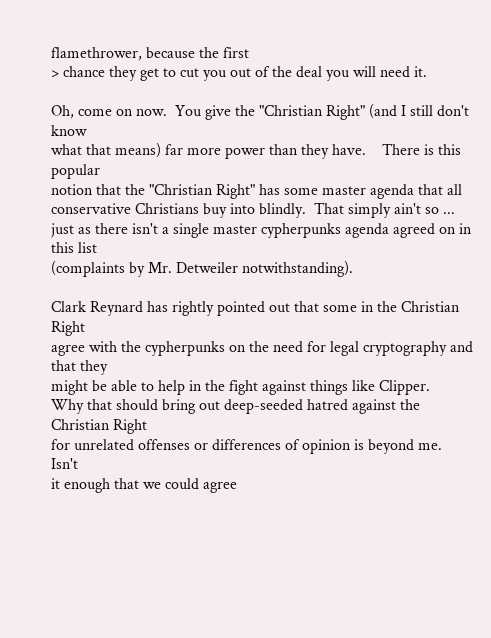flamethrower, because the first
> chance they get to cut you out of the deal you will need it.

Oh, come on now.  You give the "Christian Right" (and I still don't know
what that means) far more power than they have.    There is this popular
notion that the "Christian Right" has some master agenda that all
conservative Christians buy into blindly.  That simply ain't so ...
just as there isn't a single master cypherpunks agenda agreed on in this list
(complaints by Mr. Detweiler notwithstanding).

Clark Reynard has rightly pointed out that some in the Christian Right
agree with the cypherpunks on the need for legal cryptography and that they
might be able to help in the fight against things like Clipper.
Why that should bring out deep-seeded hatred against the Christian Right
for unrelated offenses or differences of opinion is beyond me.  Isn't
it enough that we could agree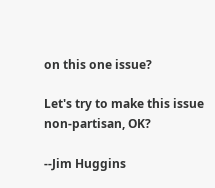on this one issue?

Let's try to make this issue non-partisan, OK?

--Jim Huggins